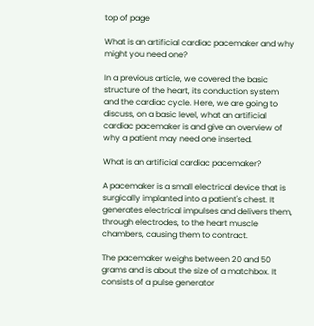top of page

What is an artificial cardiac pacemaker and why might you need one?

In a previous article, we covered the basic structure of the heart, its conduction system and the cardiac cycle. Here, we are going to discuss, on a basic level, what an artificial cardiac pacemaker is and give an overview of why a patient may need one inserted.

What is an artificial cardiac pacemaker?

A pacemaker is a small electrical device that is surgically implanted into a patient's chest. It generates electrical impulses and delivers them, through electrodes, to the heart muscle chambers, causing them to contract.

The pacemaker weighs between 20 and 50 grams and is about the size of a matchbox. It consists of a pulse generator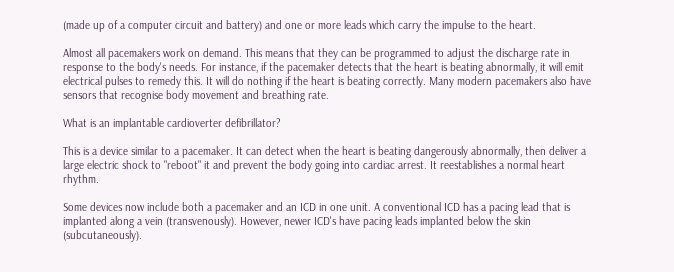(made up of a computer circuit and battery) and one or more leads which carry the impulse to the heart.

Almost all pacemakers work on demand. This means that they can be programmed to adjust the discharge rate in response to the body's needs. For instance, if the pacemaker detects that the heart is beating abnormally, it will emit electrical pulses to remedy this. It will do nothing if the heart is beating correctly. Many modern pacemakers also have sensors that recognise body movement and breathing rate.

What is an implantable cardioverter defibrillator?

This is a device similar to a pacemaker. It can detect when the heart is beating dangerously abnormally, then deliver a large electric shock to "reboot" it and prevent the body going into cardiac arrest. It reestablishes a normal heart rhythm.

Some devices now include both a pacemaker and an ICD in one unit. A conventional ICD has a pacing lead that is implanted along a vein (transvenously). However, newer ICD's have pacing leads implanted below the skin (subcutaneously).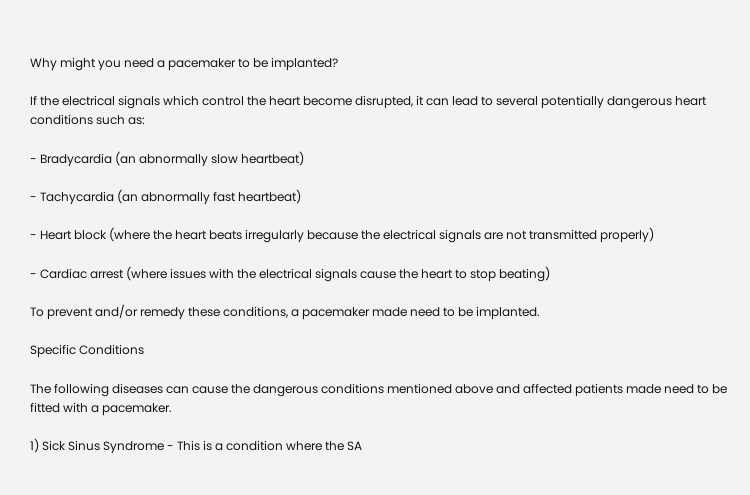Why might you need a pacemaker to be implanted?

If the electrical signals which control the heart become disrupted, it can lead to several potentially dangerous heart conditions such as:

- Bradycardia (an abnormally slow heartbeat)

- Tachycardia (an abnormally fast heartbeat)

- Heart block (where the heart beats irregularly because the electrical signals are not transmitted properly)

- Cardiac arrest (where issues with the electrical signals cause the heart to stop beating)

To prevent and/or remedy these conditions, a pacemaker made need to be implanted.

Specific Conditions

The following diseases can cause the dangerous conditions mentioned above and affected patients made need to be fitted with a pacemaker.

1) Sick Sinus Syndrome - This is a condition where the SA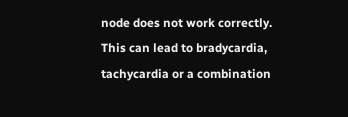node does not work correctly. This can lead to bradycardia, tachycardia or a combination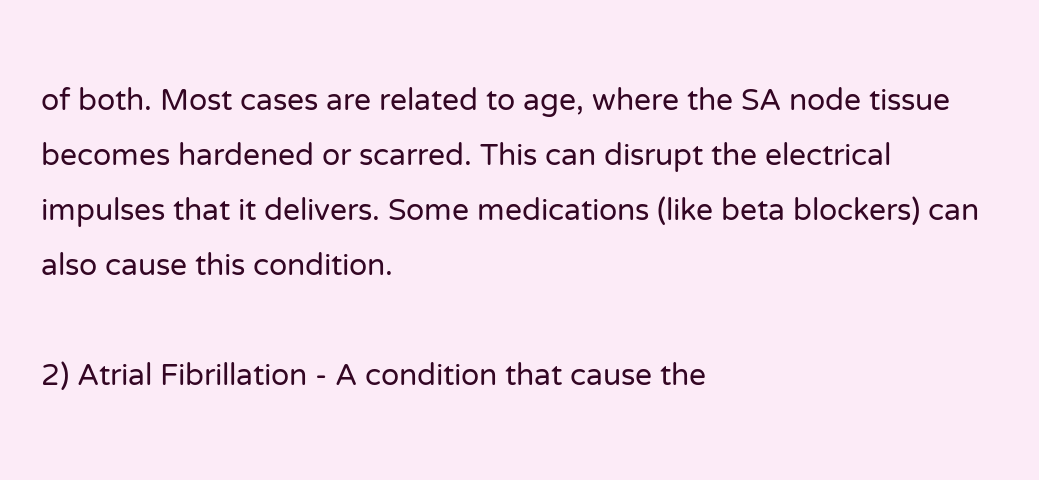of both. Most cases are related to age, where the SA node tissue becomes hardened or scarred. This can disrupt the electrical impulses that it delivers. Some medications (like beta blockers) can also cause this condition.

2) Atrial Fibrillation - A condition that cause the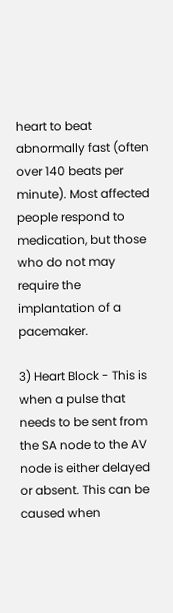heart to beat abnormally fast (often over 140 beats per minute). Most affected people respond to medication, but those who do not may require the implantation of a pacemaker.

3) Heart Block - This is when a pulse that needs to be sent from the SA node to the AV node is either delayed or absent. This can be caused when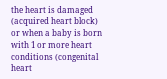the heart is damaged (acquired heart block) or when a baby is born with 1 or more heart conditions (congenital heart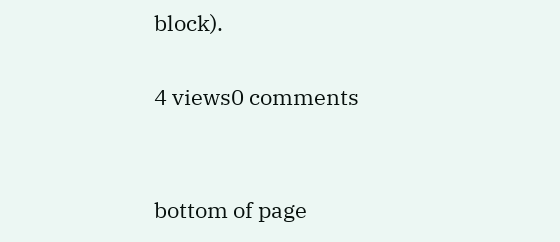block).

4 views0 comments


bottom of page